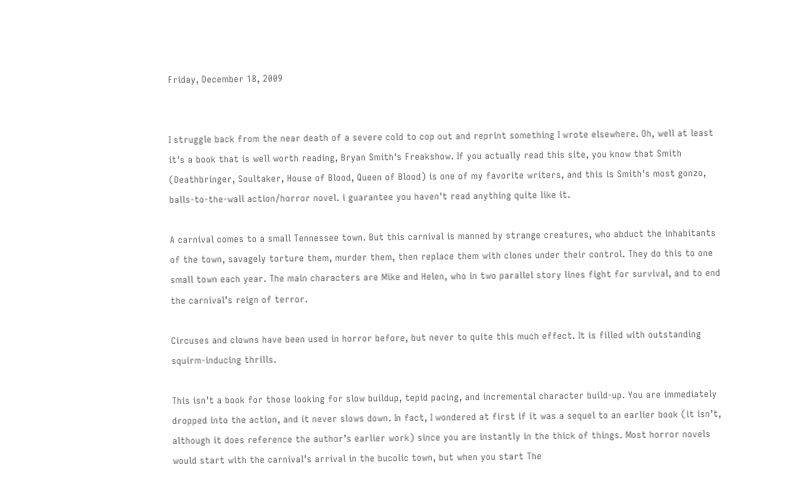Friday, December 18, 2009


I struggle back from the near death of a severe cold to cop out and reprint something I wrote elsewhere. Oh, well at least it's a book that is well worth reading, Bryan Smith's Freakshow. If you actually read this site, you know that Smith (Deathbringer, Soultaker, House of Blood, Queen of Blood) is one of my favorite writers, and this is Smith's most gonzo, balls-to-the-wall action/horror novel. i guarantee you haven't read anything quite like it.

A carnival comes to a small Tennessee town. But this carnival is manned by strange creatures, who abduct the inhabitants of the town, savagely torture them, murder them, then replace them with clones under their control. They do this to one small town each year. The main characters are Mike and Helen, who in two parallel story lines fight for survival, and to end the carnival’s reign of terror.

Circuses and clowns have been used in horror before, but never to quite this much effect. It is filled with outstanding squirm-inducing thrills.

This isn’t a book for those looking for slow buildup, tepid pacing, and incremental character build-up. You are immediately dropped into the action, and it never slows down. In fact, I wondered at first if it was a sequel to an earlier book (it isn’t, although it does reference the author’s earlier work) since you are instantly in the thick of things. Most horror novels would start with the carnival’s arrival in the bucolic town, but when you start The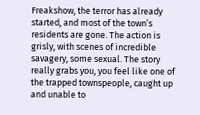Freakshow, the terror has already started, and most of the town’s residents are gone. The action is grisly, with scenes of incredible savagery, some sexual. The story really grabs you, you feel like one of the trapped townspeople, caught up and unable to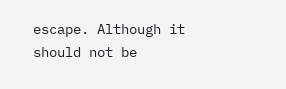escape. Although it should not be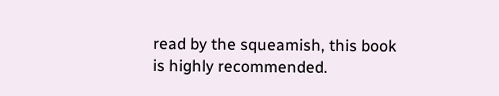read by the squeamish, this book is highly recommended.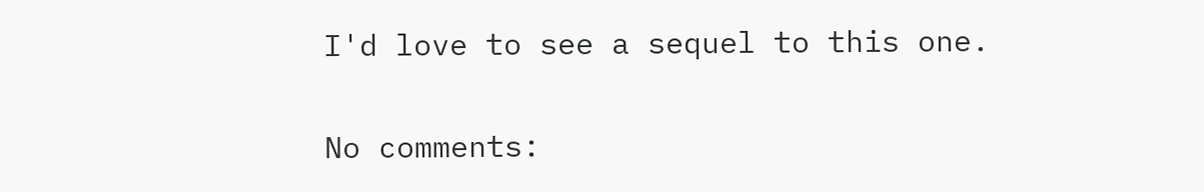I'd love to see a sequel to this one.

No comments: